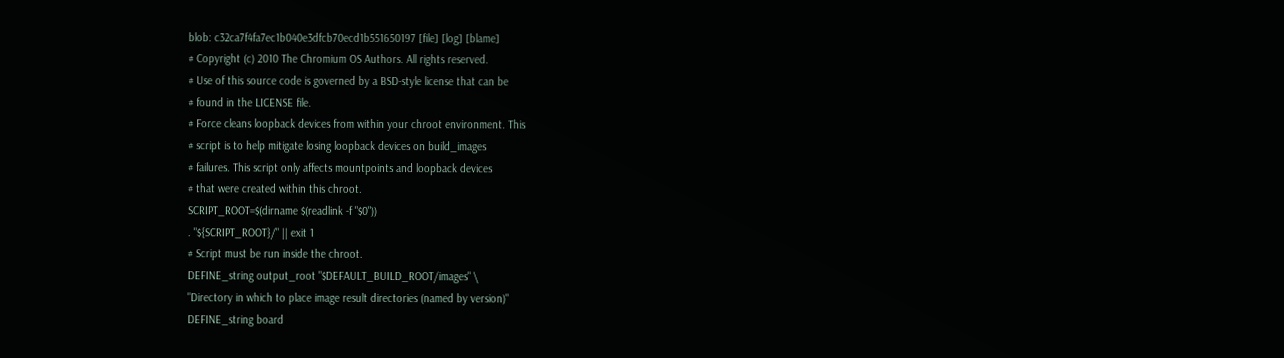blob: c32ca7f4fa7ec1b040e3dfcb70ecd1b551650197 [file] [log] [blame]
# Copyright (c) 2010 The Chromium OS Authors. All rights reserved.
# Use of this source code is governed by a BSD-style license that can be
# found in the LICENSE file.
# Force cleans loopback devices from within your chroot environment. This
# script is to help mitigate losing loopback devices on build_images
# failures. This script only affects mountpoints and loopback devices
# that were created within this chroot.
SCRIPT_ROOT=$(dirname $(readlink -f "$0"))
. "${SCRIPT_ROOT}/" || exit 1
# Script must be run inside the chroot.
DEFINE_string output_root "$DEFAULT_BUILD_ROOT/images" \
"Directory in which to place image result directories (named by version)"
DEFINE_string board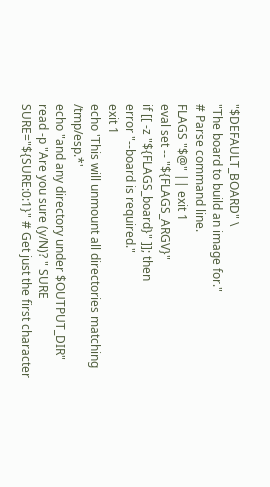"$DEFAULT_BOARD" \
"The board to build an image for."
# Parse command line.
FLAGS "$@" || exit 1
eval set -- "${FLAGS_ARGV}"
if [[ -z "${FLAGS_board}" ]]; then
error "--board is required."
exit 1
echo 'This will unmount all directories matching /tmp/esp.*'
echo "and any directory under $OUTPUT_DIR"
read -p "Are you sure (y/N)? " SURE
SURE="${SURE:0:1}" # Get just the first character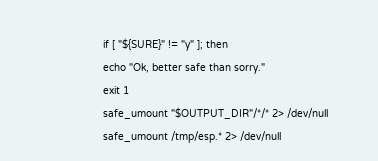if [ "${SURE}" != "y" ]; then
echo "Ok, better safe than sorry."
exit 1
safe_umount "$OUTPUT_DIR"/*/* 2> /dev/null
safe_umount /tmp/esp.* 2> /dev/null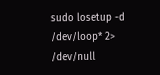sudo losetup -d /dev/loop* 2> /dev/null